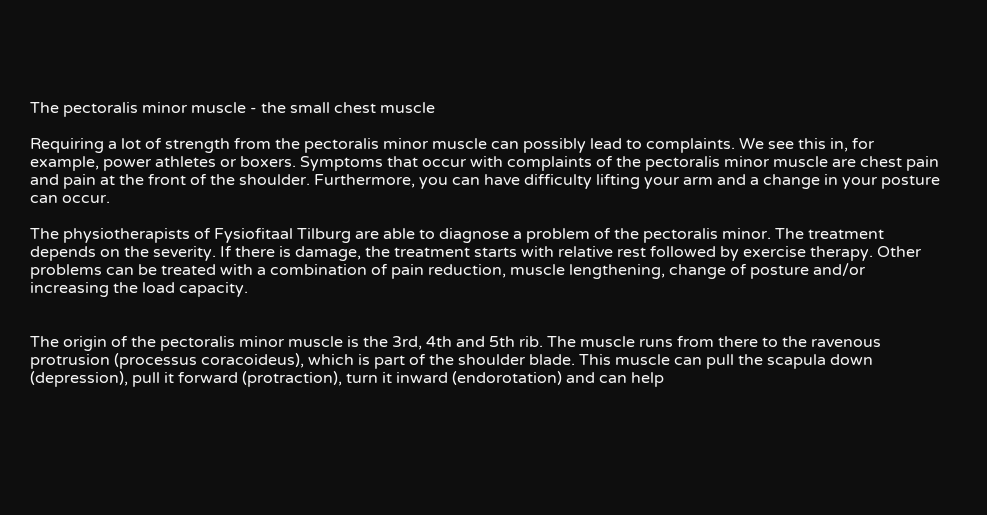The pectoralis minor muscle - the small chest muscle

Requiring a lot of strength from the pectoralis minor muscle can possibly lead to complaints. We see this in, for example, power athletes or boxers. Symptoms that occur with complaints of the pectoralis minor muscle are chest pain and pain at the front of the shoulder. Furthermore, you can have difficulty lifting your arm and a change in your posture can occur.

The physiotherapists of Fysiofitaal Tilburg are able to diagnose a problem of the pectoralis minor. The treatment depends on the severity. If there is damage, the treatment starts with relative rest followed by exercise therapy. Other problems can be treated with a combination of pain reduction, muscle lengthening, change of posture and/or increasing the load capacity.


The origin of the pectoralis minor muscle is the 3rd, 4th and 5th rib. The muscle runs from there to the ravenous protrusion (processus coracoideus), which is part of the shoulder blade. This muscle can pull the scapula down (depression), pull it forward (protraction), turn it inward (endorotation) and can help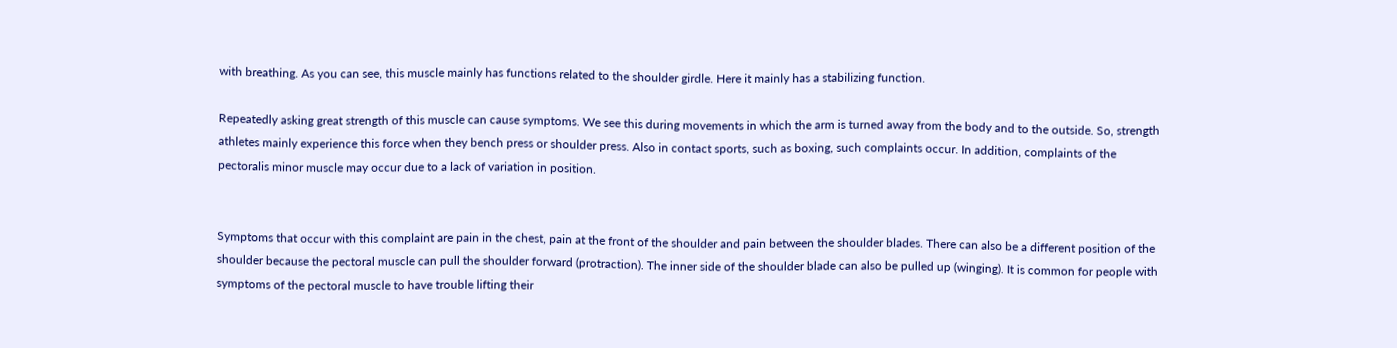with breathing. As you can see, this muscle mainly has functions related to the shoulder girdle. Here it mainly has a stabilizing function.

Repeatedly asking great strength of this muscle can cause symptoms. We see this during movements in which the arm is turned away from the body and to the outside. So, strength athletes mainly experience this force when they bench press or shoulder press. Also in contact sports, such as boxing, such complaints occur. In addition, complaints of the pectoralis minor muscle may occur due to a lack of variation in position.


Symptoms that occur with this complaint are pain in the chest, pain at the front of the shoulder and pain between the shoulder blades. There can also be a different position of the shoulder because the pectoral muscle can pull the shoulder forward (protraction). The inner side of the shoulder blade can also be pulled up (winging). It is common for people with symptoms of the pectoral muscle to have trouble lifting their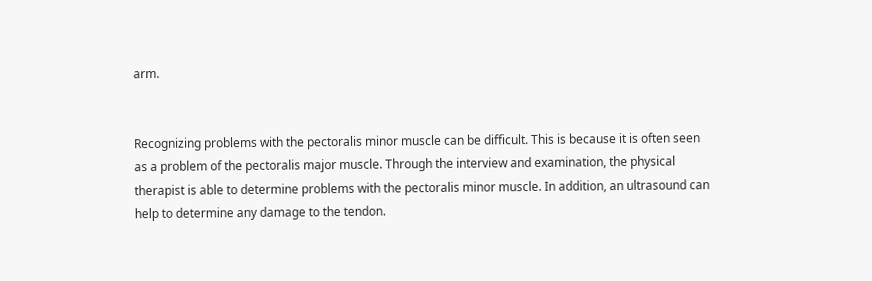arm.


Recognizing problems with the pectoralis minor muscle can be difficult. This is because it is often seen as a problem of the pectoralis major muscle. Through the interview and examination, the physical therapist is able to determine problems with the pectoralis minor muscle. In addition, an ultrasound can help to determine any damage to the tendon.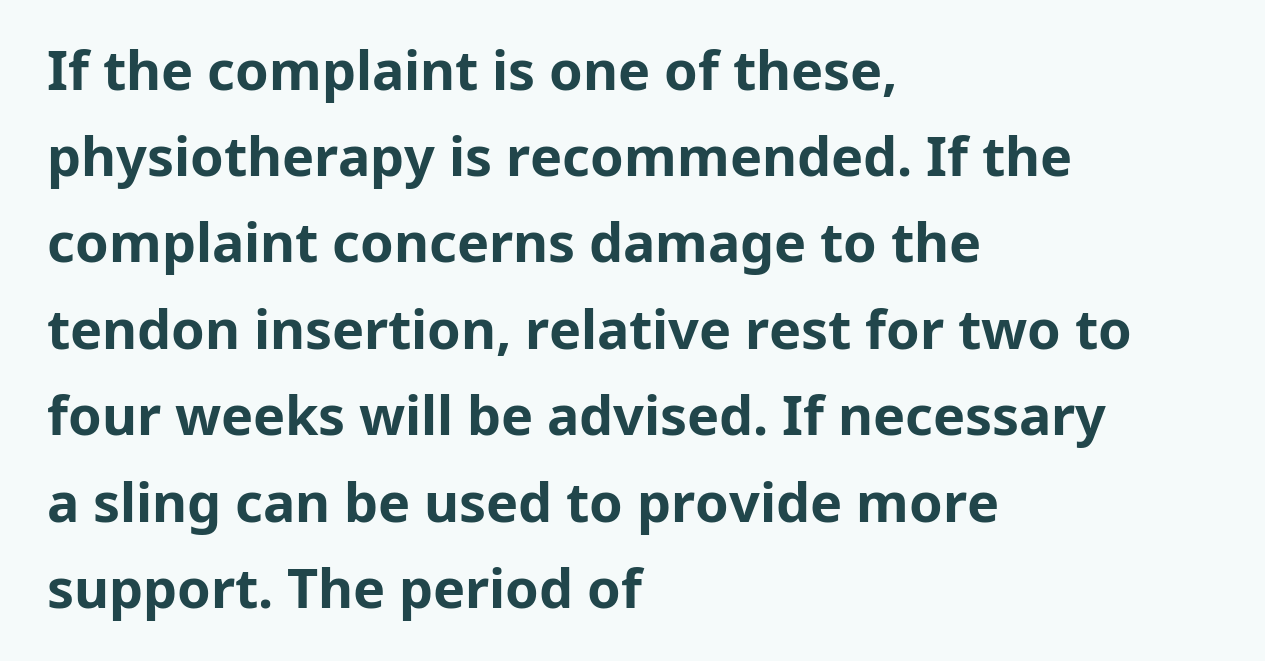If the complaint is one of these, physiotherapy is recommended. If the complaint concerns damage to the tendon insertion, relative rest for two to four weeks will be advised. If necessary a sling can be used to provide more support. The period of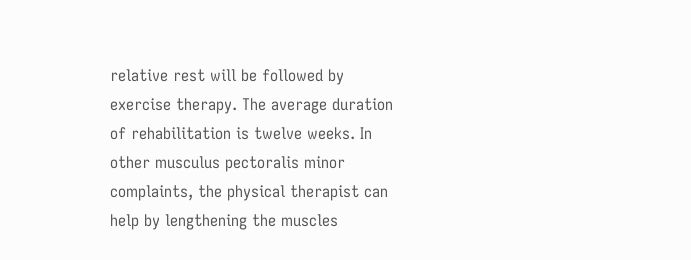relative rest will be followed by exercise therapy. The average duration of rehabilitation is twelve weeks. In other musculus pectoralis minor complaints, the physical therapist can help by lengthening the muscles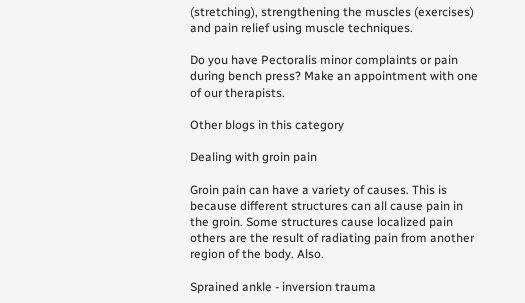(stretching), strengthening the muscles (exercises) and pain relief using muscle techniques.

Do you have Pectoralis minor complaints or pain during bench press? Make an appointment with one of our therapists.

Other blogs in this category

Dealing with groin pain

Groin pain can have a variety of causes. This is because different structures can all cause pain in the groin. Some structures cause localized pain others are the result of radiating pain from another region of the body. Also.

Sprained ankle - inversion trauma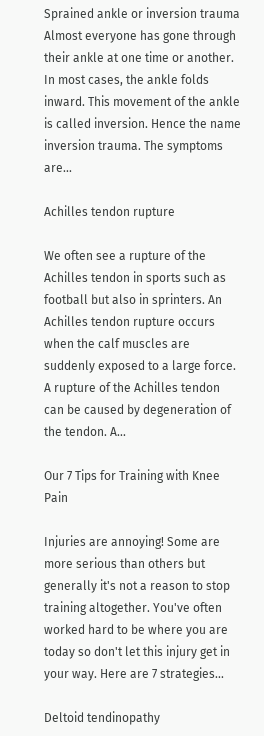Sprained ankle or inversion trauma Almost everyone has gone through their ankle at one time or another. In most cases, the ankle folds inward. This movement of the ankle is called inversion. Hence the name inversion trauma. The symptoms are...

Achilles tendon rupture

We often see a rupture of the Achilles tendon in sports such as football but also in sprinters. An Achilles tendon rupture occurs when the calf muscles are suddenly exposed to a large force. A rupture of the Achilles tendon can be caused by degeneration of the tendon. A...

Our 7 Tips for Training with Knee Pain

Injuries are annoying! Some are more serious than others but generally it's not a reason to stop training altogether. You've often worked hard to be where you are today so don't let this injury get in your way. Here are 7 strategies...

Deltoid tendinopathy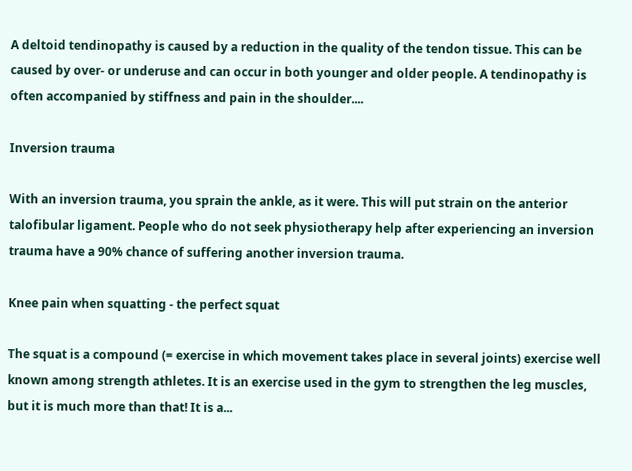A deltoid tendinopathy is caused by a reduction in the quality of the tendon tissue. This can be caused by over- or underuse and can occur in both younger and older people. A tendinopathy is often accompanied by stiffness and pain in the shoulder....

Inversion trauma

With an inversion trauma, you sprain the ankle, as it were. This will put strain on the anterior talofibular ligament. People who do not seek physiotherapy help after experiencing an inversion trauma have a 90% chance of suffering another inversion trauma.

Knee pain when squatting - the perfect squat

The squat is a compound (= exercise in which movement takes place in several joints) exercise well known among strength athletes. It is an exercise used in the gym to strengthen the leg muscles, but it is much more than that! It is a...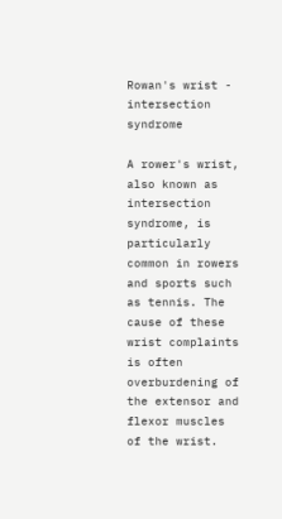Rowan's wrist - intersection syndrome

A rower's wrist, also known as intersection syndrome, is particularly common in rowers and sports such as tennis. The cause of these wrist complaints is often overburdening of the extensor and flexor muscles of the wrist.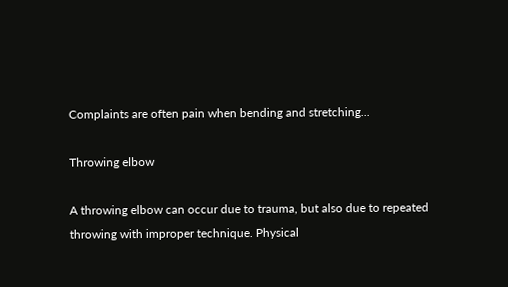Complaints are often pain when bending and stretching...

Throwing elbow

A throwing elbow can occur due to trauma, but also due to repeated throwing with improper technique. Physical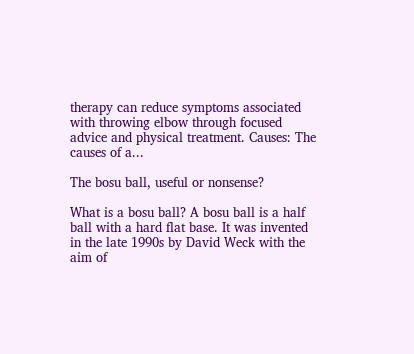therapy can reduce symptoms associated with throwing elbow through focused advice and physical treatment. Causes: The causes of a...

The bosu ball, useful or nonsense?

What is a bosu ball? A bosu ball is a half ball with a hard flat base. It was invented in the late 1990s by David Weck with the aim of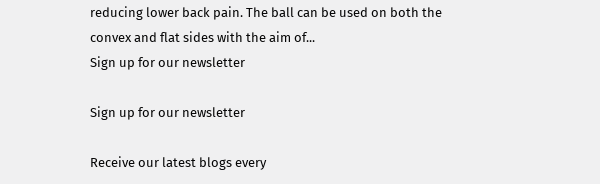reducing lower back pain. The ball can be used on both the convex and flat sides with the aim of...
Sign up for our newsletter

Sign up for our newsletter

Receive our latest blogs every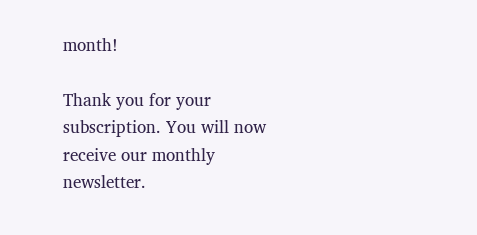month!

Thank you for your subscription. You will now receive our monthly newsletter.